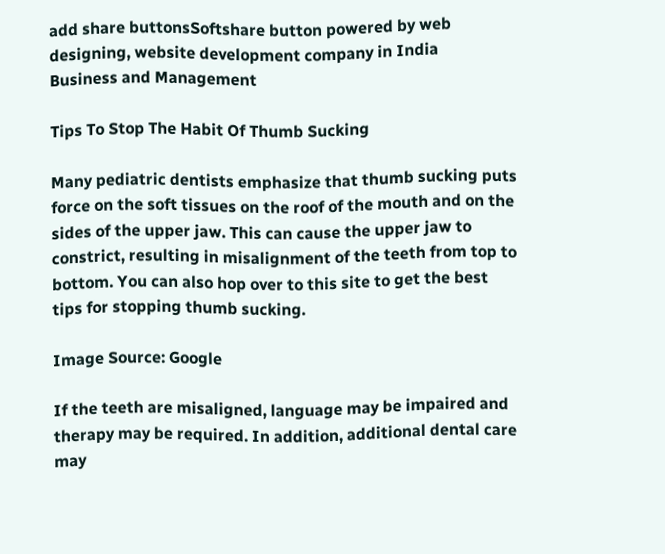add share buttonsSoftshare button powered by web designing, website development company in India
Business and Management

Tips To Stop The Habit Of Thumb Sucking

Many pediatric dentists emphasize that thumb sucking puts force on the soft tissues on the roof of the mouth and on the sides of the upper jaw. This can cause the upper jaw to constrict, resulting in misalignment of the teeth from top to bottom. You can also hop over to this site to get the best tips for stopping thumb sucking.

Image Source: Google

If the teeth are misaligned, language may be impaired and therapy may be required. In addition, additional dental care may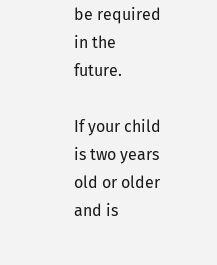be required in the future.

If your child is two years old or older and is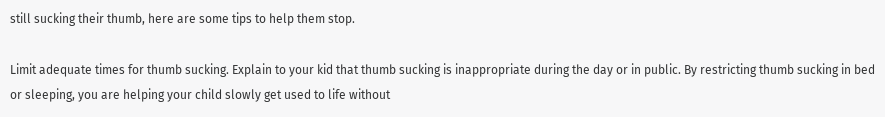still sucking their thumb, here are some tips to help them stop.

Limit adequate times for thumb sucking. Explain to your kid that thumb sucking is inappropriate during the day or in public. By restricting thumb sucking in bed or sleeping, you are helping your child slowly get used to life without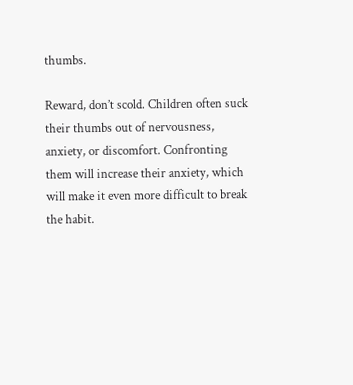thumbs.

Reward, don’t scold. Children often suck their thumbs out of nervousness, anxiety, or discomfort. Confronting them will increase their anxiety, which will make it even more difficult to break the habit.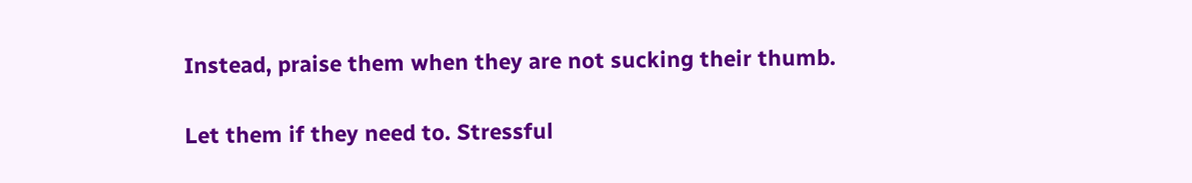Instead, praise them when they are not sucking their thumb.

Let them if they need to. Stressful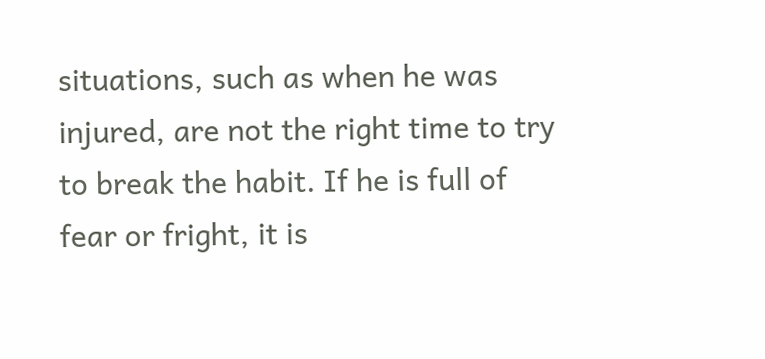situations, such as when he was injured, are not the right time to try to break the habit. If he is full of fear or fright, it is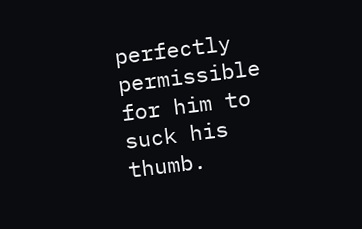perfectly permissible for him to suck his thumb.